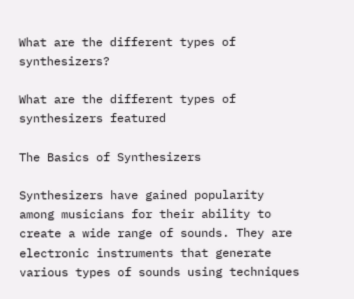What are the different types of synthesizers?

What are the different types of synthesizers featured

The Basics of Synthesizers

Synthesizers have gained popularity among musicians for their ability to create a wide range of sounds. They are electronic instruments that generate various types of sounds using techniques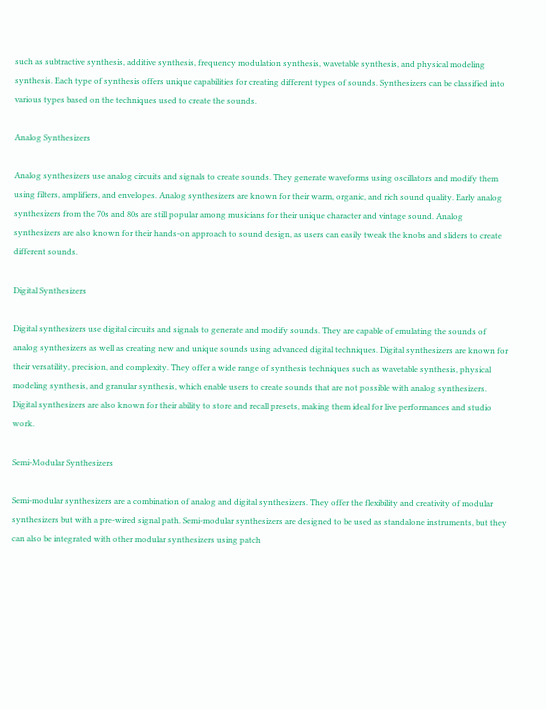such as subtractive synthesis, additive synthesis, frequency modulation synthesis, wavetable synthesis, and physical modeling synthesis. Each type of synthesis offers unique capabilities for creating different types of sounds. Synthesizers can be classified into various types based on the techniques used to create the sounds.

Analog Synthesizers

Analog synthesizers use analog circuits and signals to create sounds. They generate waveforms using oscillators and modify them using filters, amplifiers, and envelopes. Analog synthesizers are known for their warm, organic, and rich sound quality. Early analog synthesizers from the 70s and 80s are still popular among musicians for their unique character and vintage sound. Analog synthesizers are also known for their hands-on approach to sound design, as users can easily tweak the knobs and sliders to create different sounds.

Digital Synthesizers

Digital synthesizers use digital circuits and signals to generate and modify sounds. They are capable of emulating the sounds of analog synthesizers as well as creating new and unique sounds using advanced digital techniques. Digital synthesizers are known for their versatility, precision, and complexity. They offer a wide range of synthesis techniques such as wavetable synthesis, physical modeling synthesis, and granular synthesis, which enable users to create sounds that are not possible with analog synthesizers. Digital synthesizers are also known for their ability to store and recall presets, making them ideal for live performances and studio work.

Semi-Modular Synthesizers

Semi-modular synthesizers are a combination of analog and digital synthesizers. They offer the flexibility and creativity of modular synthesizers but with a pre-wired signal path. Semi-modular synthesizers are designed to be used as standalone instruments, but they can also be integrated with other modular synthesizers using patch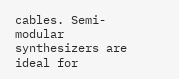cables. Semi-modular synthesizers are ideal for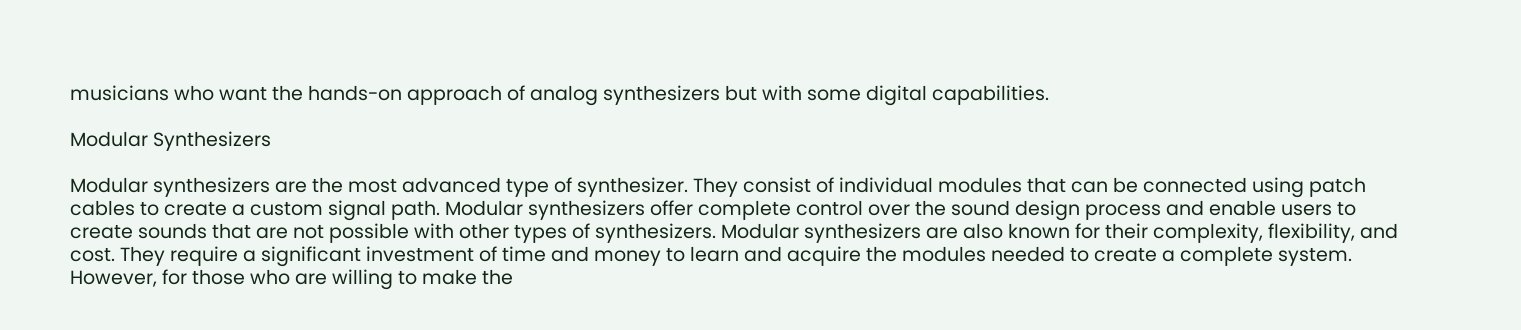musicians who want the hands-on approach of analog synthesizers but with some digital capabilities.

Modular Synthesizers

Modular synthesizers are the most advanced type of synthesizer. They consist of individual modules that can be connected using patch cables to create a custom signal path. Modular synthesizers offer complete control over the sound design process and enable users to create sounds that are not possible with other types of synthesizers. Modular synthesizers are also known for their complexity, flexibility, and cost. They require a significant investment of time and money to learn and acquire the modules needed to create a complete system. However, for those who are willing to make the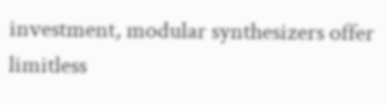investment, modular synthesizers offer limitless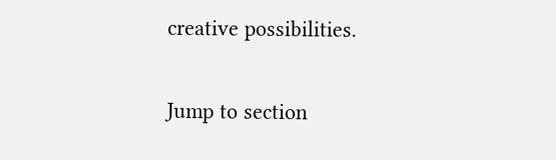creative possibilities.

Jump to section